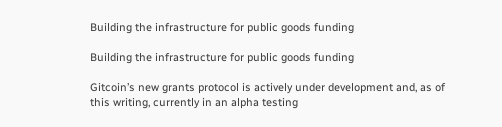Building the infrastructure for public goods funding

Building the infrastructure for public goods funding

Gitcoin’s new grants protocol is actively under development and, as of this writing, currently in an alpha testing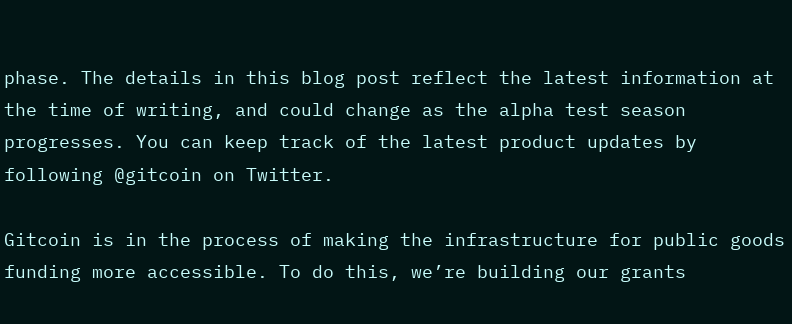phase. The details in this blog post reflect the latest information at the time of writing, and could change as the alpha test season progresses. You can keep track of the latest product updates by following @gitcoin on Twitter.

Gitcoin is in the process of making the infrastructure for public goods funding more accessible. To do this, we’re building our grants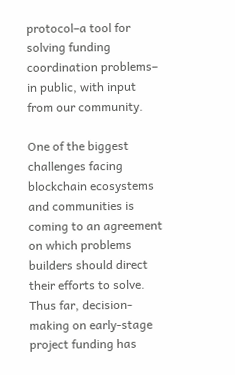protocol–a tool for solving funding coordination problems– in public, with input from our community.

One of the biggest challenges facing blockchain ecosystems and communities is coming to an agreement on which problems builders should direct their efforts to solve. Thus far, decision-making on early-stage project funding has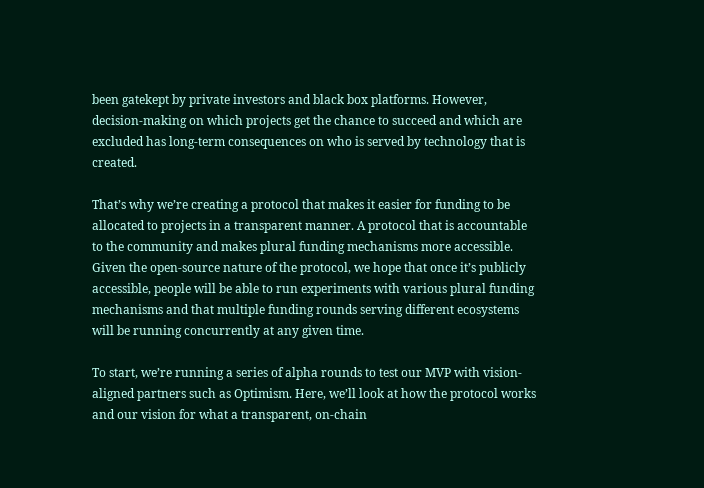been gatekept by private investors and black box platforms. However, decision-making on which projects get the chance to succeed and which are excluded has long-term consequences on who is served by technology that is created.

That’s why we’re creating a protocol that makes it easier for funding to be allocated to projects in a transparent manner. A protocol that is accountable to the community and makes plural funding mechanisms more accessible. Given the open-source nature of the protocol, we hope that once it’s publicly accessible, people will be able to run experiments with various plural funding mechanisms and that multiple funding rounds serving different ecosystems will be running concurrently at any given time.

To start, we’re running a series of alpha rounds to test our MVP with vision-aligned partners such as Optimism. Here, we’ll look at how the protocol works and our vision for what a transparent, on-chain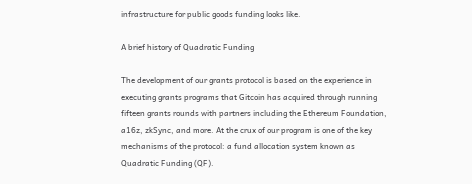infrastructure for public goods funding looks like.

A brief history of Quadratic Funding

The development of our grants protocol is based on the experience in executing grants programs that Gitcoin has acquired through running fifteen grants rounds with partners including the Ethereum Foundation, a16z, zkSync, and more. At the crux of our program is one of the key mechanisms of the protocol: a fund allocation system known as Quadratic Funding (QF).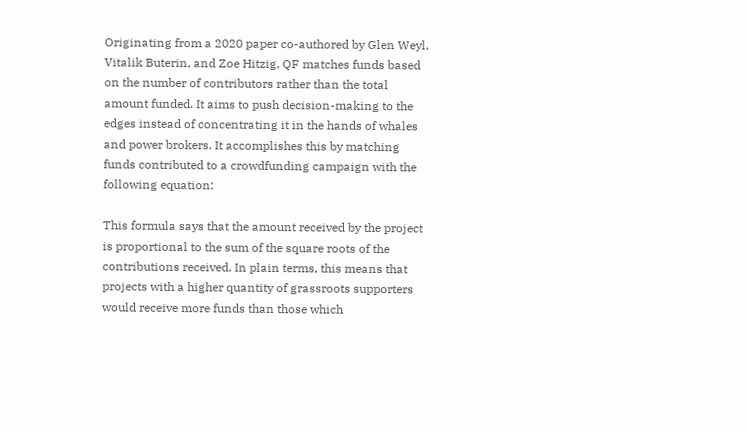Originating from a 2020 paper co-authored by Glen Weyl, Vitalik Buterin, and Zoe Hitzig, QF matches funds based on the number of contributors rather than the total amount funded. It aims to push decision-making to the edges instead of concentrating it in the hands of whales and power brokers. It accomplishes this by matching funds contributed to a crowdfunding campaign with the following equation:

This formula says that the amount received by the project is proportional to the sum of the square roots of the contributions received. In plain terms, this means that projects with a higher quantity of grassroots supporters would receive more funds than those which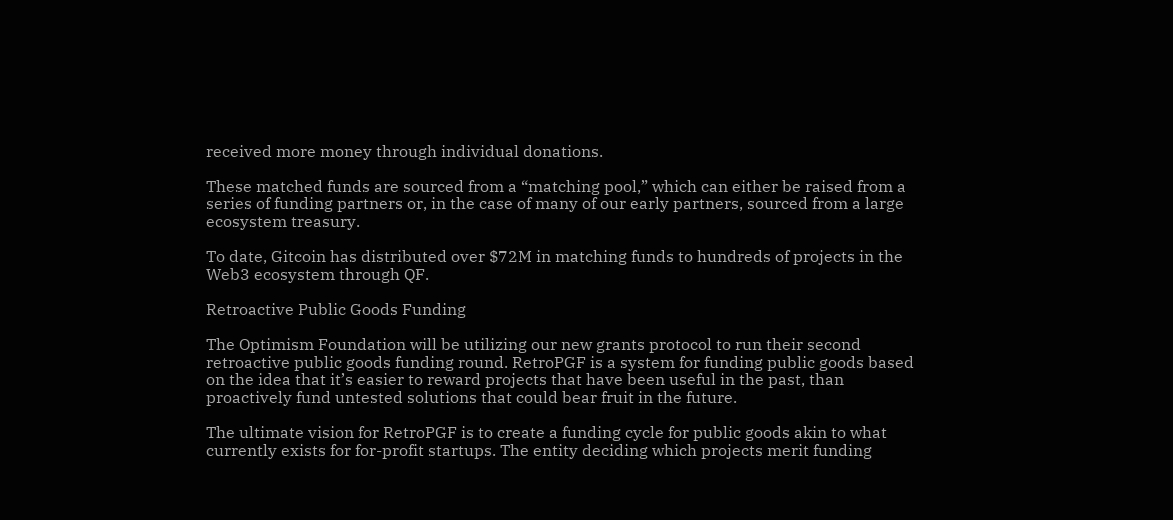received more money through individual donations.

These matched funds are sourced from a “matching pool,” which can either be raised from a series of funding partners or, in the case of many of our early partners, sourced from a large ecosystem treasury.

To date, Gitcoin has distributed over $72M in matching funds to hundreds of projects in the Web3 ecosystem through QF.

Retroactive Public Goods Funding

The Optimism Foundation will be utilizing our new grants protocol to run their second retroactive public goods funding round. RetroPGF is a system for funding public goods based on the idea that it’s easier to reward projects that have been useful in the past, than proactively fund untested solutions that could bear fruit in the future.

The ultimate vision for RetroPGF is to create a funding cycle for public goods akin to what currently exists for for-profit startups. The entity deciding which projects merit funding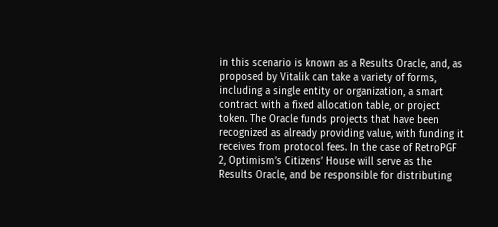in this scenario is known as a Results Oracle, and, as proposed by Vitalik can take a variety of forms, including a single entity or organization, a smart contract with a fixed allocation table, or project token. The Oracle funds projects that have been recognized as already providing value, with funding it receives from protocol fees. In the case of RetroPGF 2, Optimism’s Citizens’ House will serve as the Results Oracle, and be responsible for distributing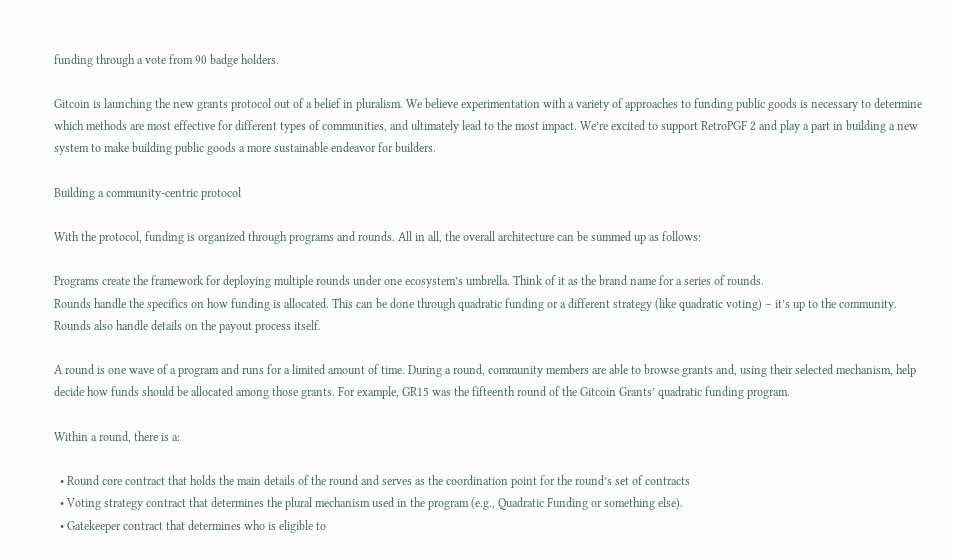funding through a vote from 90 badge holders.

Gitcoin is launching the new grants protocol out of a belief in pluralism. We believe experimentation with a variety of approaches to funding public goods is necessary to determine which methods are most effective for different types of communities, and ultimately lead to the most impact. We’re excited to support RetroPGF 2 and play a part in building a new system to make building public goods a more sustainable endeavor for builders.

Building a community-centric protocol

With the protocol, funding is organized through programs and rounds. All in all, the overall architecture can be summed up as follows:

Programs create the framework for deploying multiple rounds under one ecosystem’s umbrella. Think of it as the brand name for a series of rounds.
Rounds handle the specifics on how funding is allocated. This can be done through quadratic funding or a different strategy (like quadratic voting) – it’s up to the community. Rounds also handle details on the payout process itself.

A round is one wave of a program and runs for a limited amount of time. During a round, community members are able to browse grants and, using their selected mechanism, help decide how funds should be allocated among those grants. For example, GR15 was the fifteenth round of the Gitcoin Grants’ quadratic funding program.

Within a round, there is a:

  • Round core contract that holds the main details of the round and serves as the coordination point for the round’s set of contracts
  • Voting strategy contract that determines the plural mechanism used in the program (e.g., Quadratic Funding or something else).
  • Gatekeeper contract that determines who is eligible to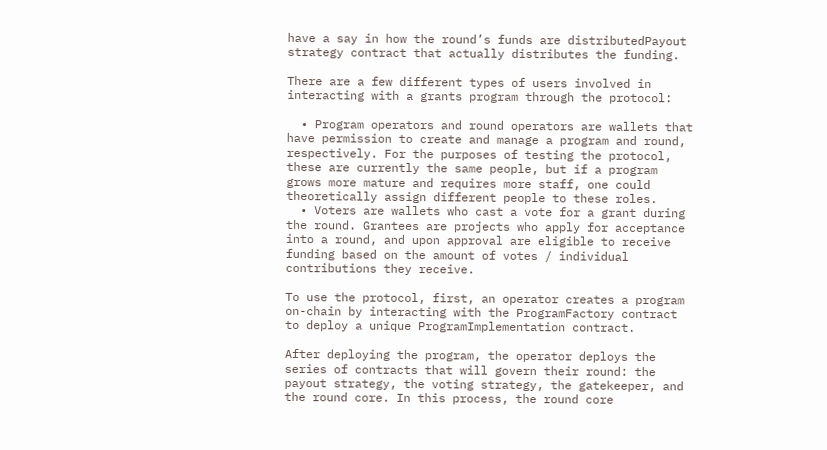have a say in how the round’s funds are distributedPayout strategy contract that actually distributes the funding.

There are a few different types of users involved in interacting with a grants program through the protocol:

  • Program operators and round operators are wallets that have permission to create and manage a program and round, respectively. For the purposes of testing the protocol, these are currently the same people, but if a program grows more mature and requires more staff, one could theoretically assign different people to these roles.
  • Voters are wallets who cast a vote for a grant during the round. Grantees are projects who apply for acceptance into a round, and upon approval are eligible to receive funding based on the amount of votes / individual contributions they receive.

To use the protocol, first, an operator creates a program on-chain by interacting with the ProgramFactory contract to deploy a unique ProgramImplementation contract.

After deploying the program, the operator deploys the series of contracts that will govern their round: the payout strategy, the voting strategy, the gatekeeper, and the round core. In this process, the round core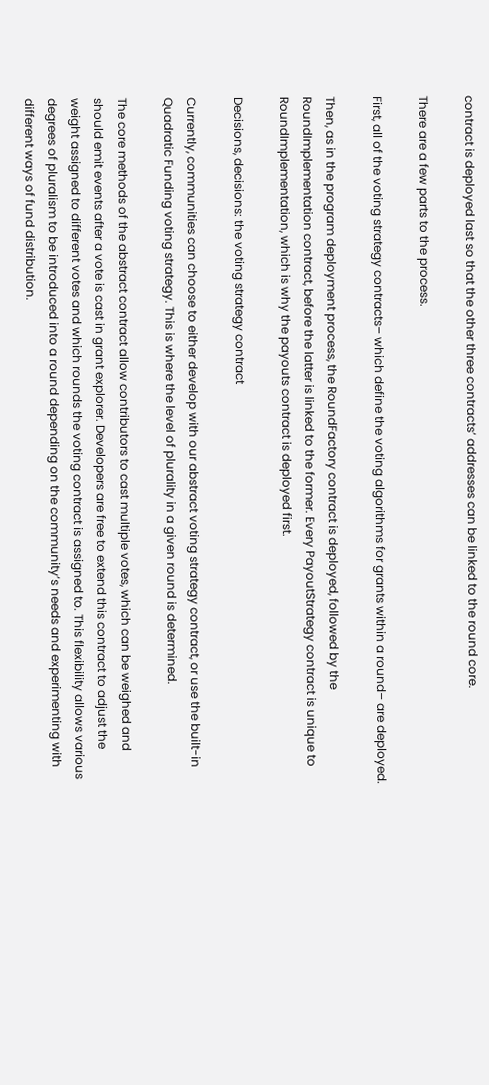contract is deployed last so that the other three contracts’ addresses can be linked to the round core.

There are a few parts to the process.

First, all of the voting strategy contracts– which define the voting algorithms for grants within a round– are deployed.

Then, as in the program deployment process, the RoundFactory contract is deployed, followed by the RoundImplementation contract, before the latter is linked to the former. Every PayoutStrategy contract is unique to RoundImplementation, which is why the payouts contract is deployed first.

Decisions, decisions: the voting strategy contract

Currently, communities can choose to either develop with our abstract voting strategy contract, or use the built-in Quadratic Funding voting strategy. This is where the level of plurality in a given round is determined.

The core methods of the abstract contract allow contributors to cast multiple votes, which can be weighed and should emit events after a vote is cast in grant explorer. Developers are free to extend this contract to adjust the weight assigned to different votes and which rounds the voting contract is assigned to. This flexibility allows various degrees of pluralism to be introduced into a round depending on the community’s needs and experimenting with different ways of fund distribution.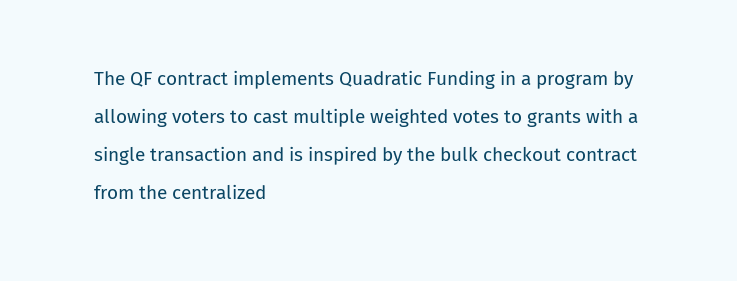The QF contract implements Quadratic Funding in a program by allowing voters to cast multiple weighted votes to grants with a single transaction and is inspired by the bulk checkout contract from the centralized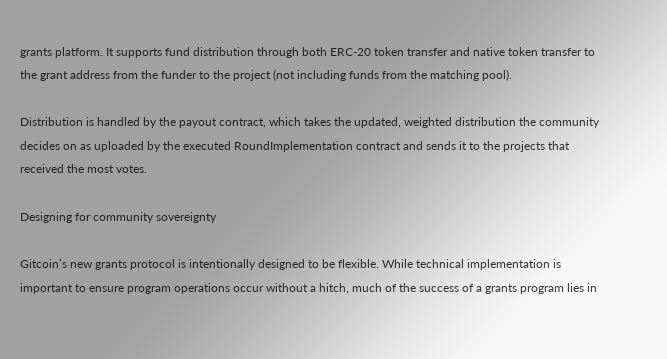grants platform. It supports fund distribution through both ERC-20 token transfer and native token transfer to the grant address from the funder to the project (not including funds from the matching pool).

Distribution is handled by the payout contract, which takes the updated, weighted distribution the community decides on as uploaded by the executed RoundImplementation contract and sends it to the projects that received the most votes.

Designing for community sovereignty

Gitcoin’s new grants protocol is intentionally designed to be flexible. While technical implementation is important to ensure program operations occur without a hitch, much of the success of a grants program lies in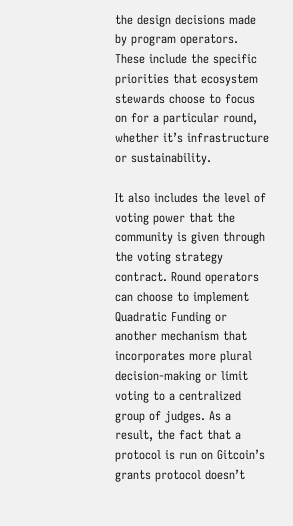the design decisions made by program operators. These include the specific priorities that ecosystem stewards choose to focus on for a particular round, whether it’s infrastructure or sustainability.

It also includes the level of voting power that the community is given through the voting strategy contract. Round operators can choose to implement Quadratic Funding or another mechanism that incorporates more plural decision-making or limit voting to a centralized group of judges. As a result, the fact that a protocol is run on Gitcoin’s grants protocol doesn’t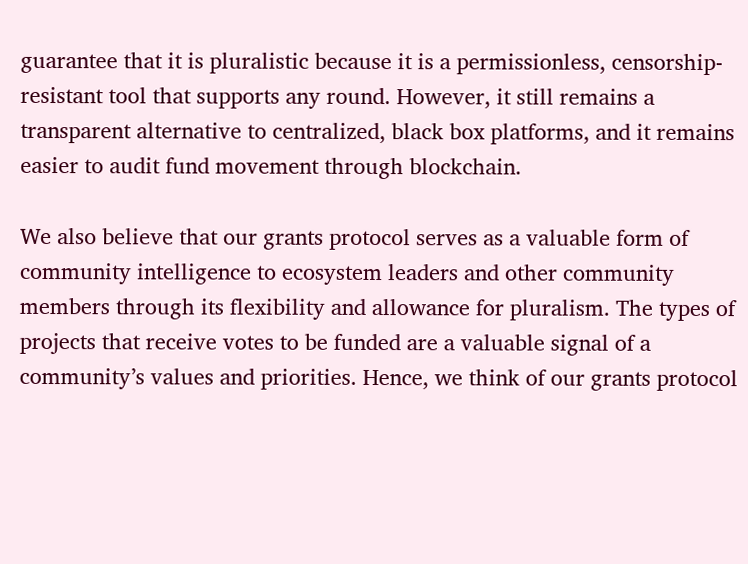guarantee that it is pluralistic because it is a permissionless, censorship-resistant tool that supports any round. However, it still remains a transparent alternative to centralized, black box platforms, and it remains easier to audit fund movement through blockchain.

We also believe that our grants protocol serves as a valuable form of community intelligence to ecosystem leaders and other community members through its flexibility and allowance for pluralism. The types of projects that receive votes to be funded are a valuable signal of a community’s values and priorities. Hence, we think of our grants protocol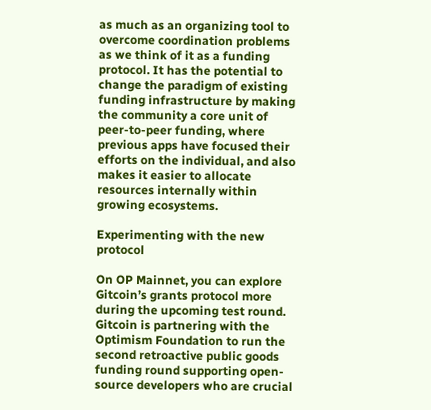as much as an organizing tool to overcome coordination problems as we think of it as a funding protocol. It has the potential to change the paradigm of existing funding infrastructure by making the community a core unit of peer-to-peer funding, where previous apps have focused their efforts on the individual, and also makes it easier to allocate resources internally within growing ecosystems.

Experimenting with the new protocol

On OP Mainnet, you can explore Gitcoin’s grants protocol more during the upcoming test round. Gitcoin is partnering with the Optimism Foundation to run the second retroactive public goods funding round supporting open-source developers who are crucial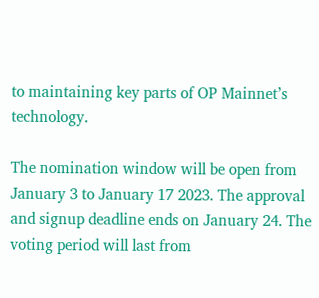to maintaining key parts of OP Mainnet’s technology.

The nomination window will be open from January 3 to January 17 2023. The approval and signup deadline ends on January 24. The voting period will last from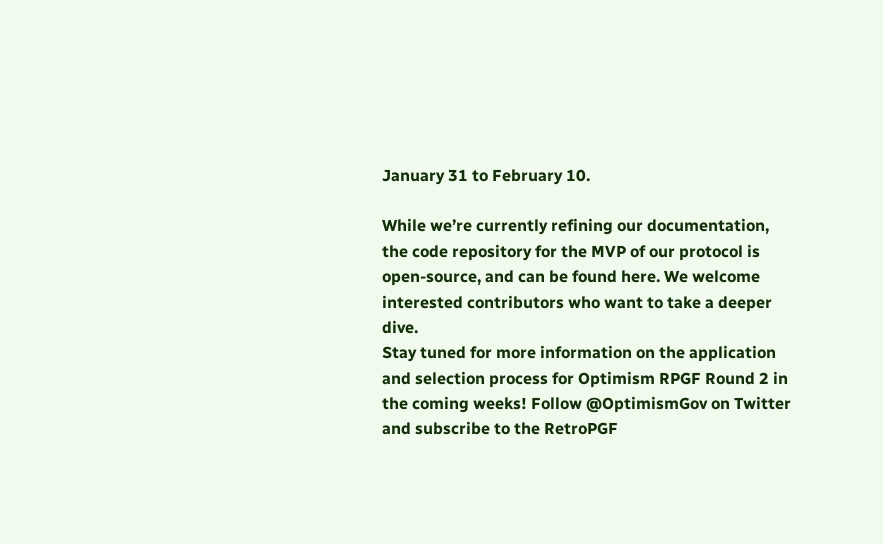January 31 to February 10.

While we’re currently refining our documentation, the code repository for the MVP of our protocol is open-source, and can be found here. We welcome interested contributors who want to take a deeper dive.
Stay tuned for more information on the application and selection process for Optimism RPGF Round 2 in the coming weeks! Follow @OptimismGov on Twitter and subscribe to the RetroPGF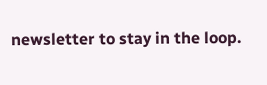newsletter to stay in the loop.